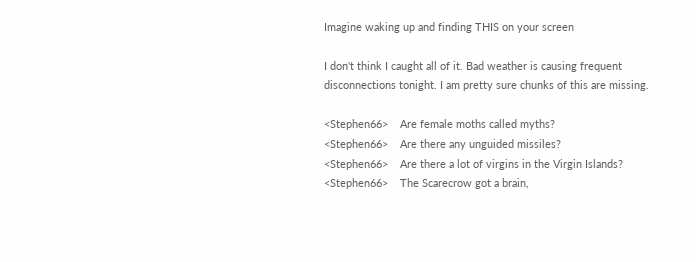Imagine waking up and finding THIS on your screen

I don't think I caught all of it. Bad weather is causing frequent disconnections tonight. I am pretty sure chunks of this are missing.

<Stephen66>    Are female moths called myths?
<Stephen66>    Are there any unguided missiles?
<Stephen66>    Are there a lot of virgins in the Virgin Islands?
<Stephen66>    The Scarecrow got a brain,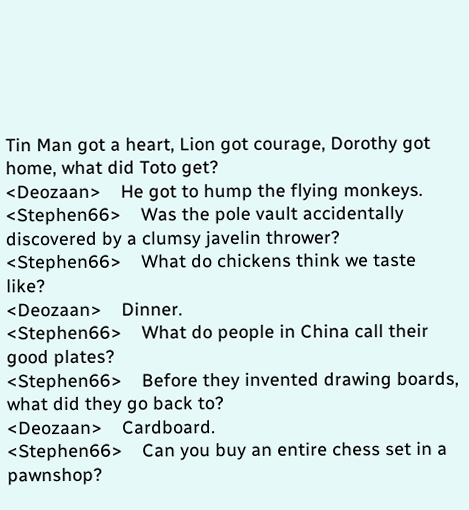Tin Man got a heart, Lion got courage, Dorothy got home, what did Toto get?
<Deozaan>    He got to hump the flying monkeys.
<Stephen66>    Was the pole vault accidentally discovered by a clumsy javelin thrower?
<Stephen66>    What do chickens think we taste like?
<Deozaan>    Dinner.
<Stephen66>    What do people in China call their good plates?
<Stephen66>    Before they invented drawing boards, what did they go back to?
<Deozaan>    Cardboard.
<Stephen66>    Can you buy an entire chess set in a pawnshop?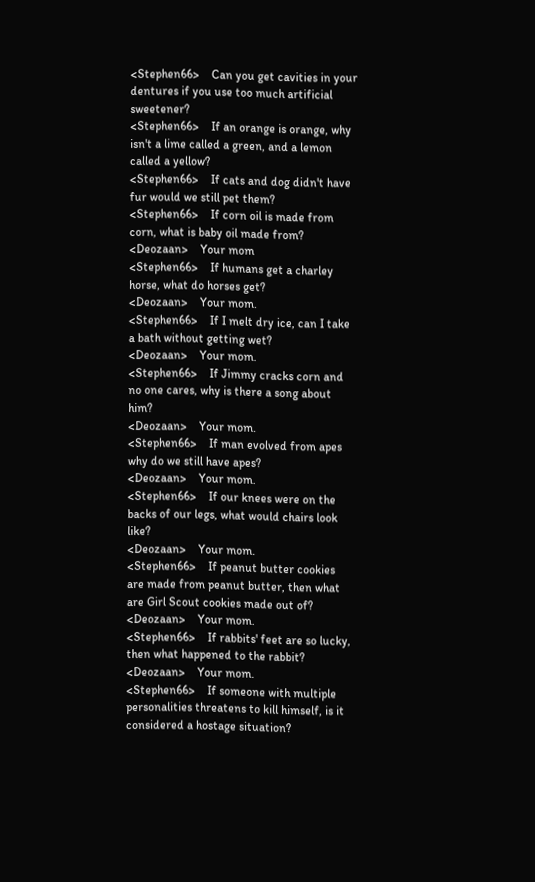<Stephen66>    Can you get cavities in your dentures if you use too much artificial sweetener?
<Stephen66>    If an orange is orange, why isn't a lime called a green, and a lemon called a yellow?
<Stephen66>    If cats and dog didn't have fur would we still pet them?
<Stephen66>    If corn oil is made from corn, what is baby oil made from?
<Deozaan>    Your mom
<Stephen66>    If humans get a charley horse, what do horses get?
<Deozaan>    Your mom.
<Stephen66>    If I melt dry ice, can I take a bath without getting wet?
<Deozaan>    Your mom.
<Stephen66>    If Jimmy cracks corn and no one cares, why is there a song about him?
<Deozaan>    Your mom.
<Stephen66>    If man evolved from apes why do we still have apes?
<Deozaan>    Your mom.
<Stephen66>    If our knees were on the backs of our legs, what would chairs look like?
<Deozaan>    Your mom.
<Stephen66>    If peanut butter cookies are made from peanut butter, then what are Girl Scout cookies made out of?
<Deozaan>    Your mom.
<Stephen66>    If rabbits' feet are so lucky, then what happened to the rabbit?
<Deozaan>    Your mom.
<Stephen66>    If someone with multiple personalities threatens to kill himself, is it considered a hostage situation?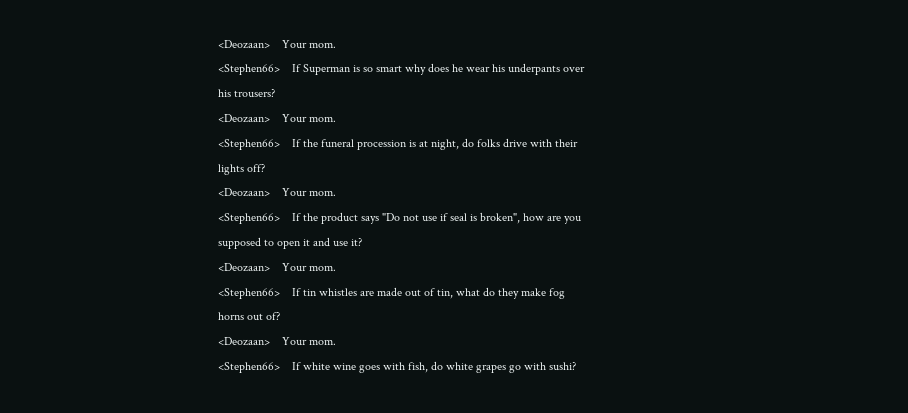<Deozaan>    Your mom.
<Stephen66>    If Superman is so smart why does he wear his underpants over his trousers?
<Deozaan>    Your mom.
<Stephen66>    If the funeral procession is at night, do folks drive with their lights off?
<Deozaan>    Your mom.
<Stephen66>    If the product says "Do not use if seal is broken", how are you supposed to open it and use it?
<Deozaan>    Your mom.
<Stephen66>    If tin whistles are made out of tin, what do they make fog horns out of?
<Deozaan>    Your mom.
<Stephen66>    If white wine goes with fish, do white grapes go with sushi?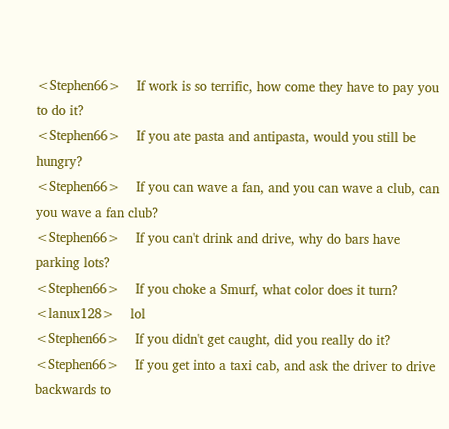<Stephen66>    If work is so terrific, how come they have to pay you to do it?
<Stephen66>    If you ate pasta and antipasta, would you still be hungry?
<Stephen66>    If you can wave a fan, and you can wave a club, can you wave a fan club?
<Stephen66>    If you can't drink and drive, why do bars have parking lots?
<Stephen66>    If you choke a Smurf, what color does it turn?
<lanux128>    lol
<Stephen66>    If you didn't get caught, did you really do it?
<Stephen66>    If you get into a taxi cab, and ask the driver to drive backwards to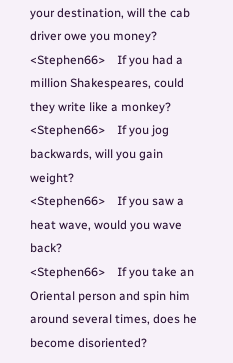your destination, will the cab driver owe you money?
<Stephen66>    If you had a million Shakespeares, could they write like a monkey?
<Stephen66>    If you jog backwards, will you gain weight?
<Stephen66>    If you saw a heat wave, would you wave back?
<Stephen66>    If you take an Oriental person and spin him around several times, does he become disoriented?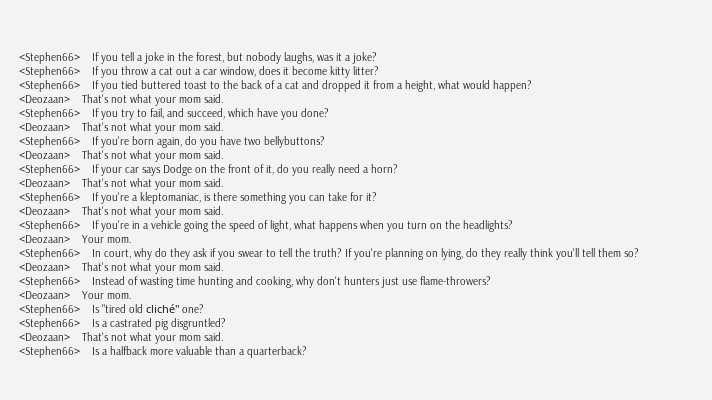<Stephen66>    If you tell a joke in the forest, but nobody laughs, was it a joke?
<Stephen66>    If you throw a cat out a car window, does it become kitty litter?
<Stephen66>    If you tied buttered toast to the back of a cat and dropped it from a height, what would happen?
<Deozaan>    That's not what your mom said.
<Stephen66>    If you try to fail, and succeed, which have you done?
<Deozaan>    That's not what your mom said.
<Stephen66>    If you're born again, do you have two bellybuttons?
<Deozaan>    That's not what your mom said.
<Stephen66>    If your car says Dodge on the front of it, do you really need a horn?
<Deozaan>    That's not what your mom said.
<Stephen66>    If you're a kleptomaniac, is there something you can take for it?
<Deozaan>    That's not what your mom said.
<Stephen66>    If you're in a vehicle going the speed of light, what happens when you turn on the headlights?
<Deozaan>    Your mom.
<Stephen66>    In court, why do they ask if you swear to tell the truth? If you're planning on lying, do they really think you'll tell them so?
<Deozaan>    That's not what your mom said.
<Stephen66>    Instead of wasting time hunting and cooking, why don't hunters just use flame-throwers?
<Deozaan>    Your mom.
<Stephen66>    Is "tired old cliché" one?
<Stephen66>    Is a castrated pig disgruntled?
<Deozaan>    That's not what your mom said.
<Stephen66>    Is a halfback more valuable than a quarterback?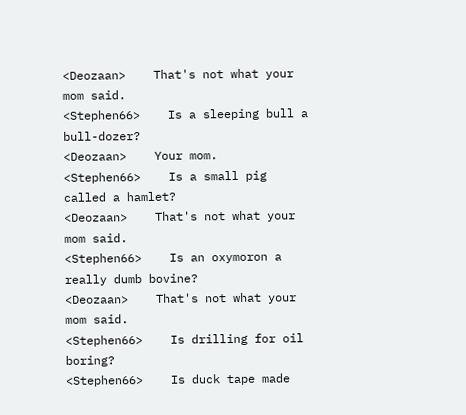<Deozaan>    That's not what your mom said.
<Stephen66>    Is a sleeping bull a bull-dozer?
<Deozaan>    Your mom.
<Stephen66>    Is a small pig called a hamlet?
<Deozaan>    That's not what your mom said.
<Stephen66>    Is an oxymoron a really dumb bovine?
<Deozaan>    That's not what your mom said.
<Stephen66>    Is drilling for oil boring?
<Stephen66>    Is duck tape made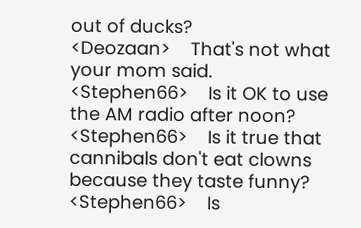out of ducks?
<Deozaan>    That's not what your mom said.
<Stephen66>    Is it OK to use the AM radio after noon?
<Stephen66>    Is it true that cannibals don't eat clowns because they taste funny?
<Stephen66>    Is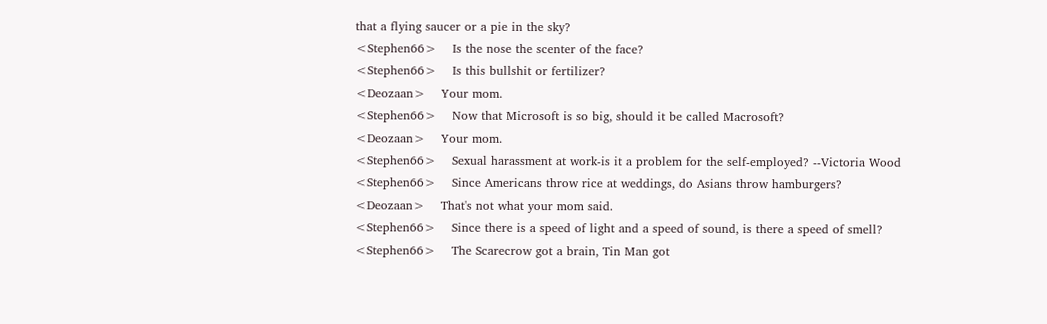that a flying saucer or a pie in the sky?
<Stephen66>    Is the nose the scenter of the face?
<Stephen66>    Is this bullshit or fertilizer?
<Deozaan>    Your mom.
<Stephen66>    Now that Microsoft is so big, should it be called Macrosoft?
<Deozaan>    Your mom.
<Stephen66>    Sexual harassment at work-is it a problem for the self-employed? --Victoria Wood
<Stephen66>    Since Americans throw rice at weddings, do Asians throw hamburgers?
<Deozaan>    That's not what your mom said.
<Stephen66>    Since there is a speed of light and a speed of sound, is there a speed of smell?
<Stephen66>    The Scarecrow got a brain, Tin Man got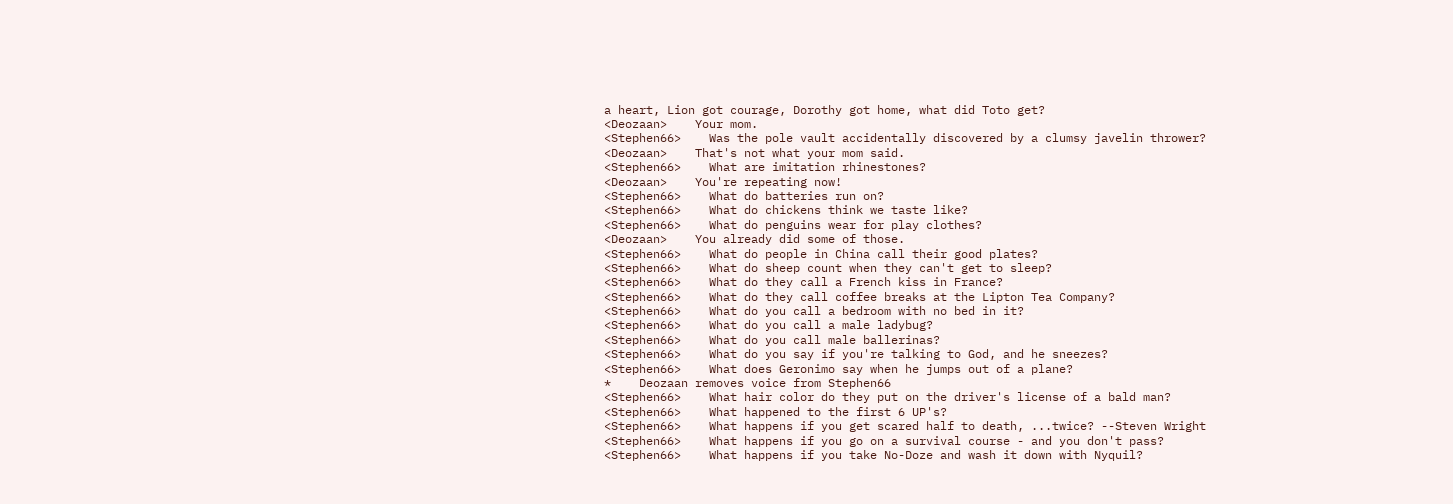a heart, Lion got courage, Dorothy got home, what did Toto get?
<Deozaan>    Your mom.
<Stephen66>    Was the pole vault accidentally discovered by a clumsy javelin thrower?
<Deozaan>    That's not what your mom said.
<Stephen66>    What are imitation rhinestones?
<Deozaan>    You're repeating now!
<Stephen66>    What do batteries run on?
<Stephen66>    What do chickens think we taste like?
<Stephen66>    What do penguins wear for play clothes?
<Deozaan>    You already did some of those.
<Stephen66>    What do people in China call their good plates?
<Stephen66>    What do sheep count when they can't get to sleep?
<Stephen66>    What do they call a French kiss in France?
<Stephen66>    What do they call coffee breaks at the Lipton Tea Company?
<Stephen66>    What do you call a bedroom with no bed in it?
<Stephen66>    What do you call a male ladybug?
<Stephen66>    What do you call male ballerinas?
<Stephen66>    What do you say if you're talking to God, and he sneezes?
<Stephen66>    What does Geronimo say when he jumps out of a plane?
*    Deozaan removes voice from Stephen66
<Stephen66>    What hair color do they put on the driver's license of a bald man?
<Stephen66>    What happened to the first 6 UP's?
<Stephen66>    What happens if you get scared half to death, ...twice? --Steven Wright
<Stephen66>    What happens if you go on a survival course - and you don't pass?
<Stephen66>    What happens if you take No-Doze and wash it down with Nyquil?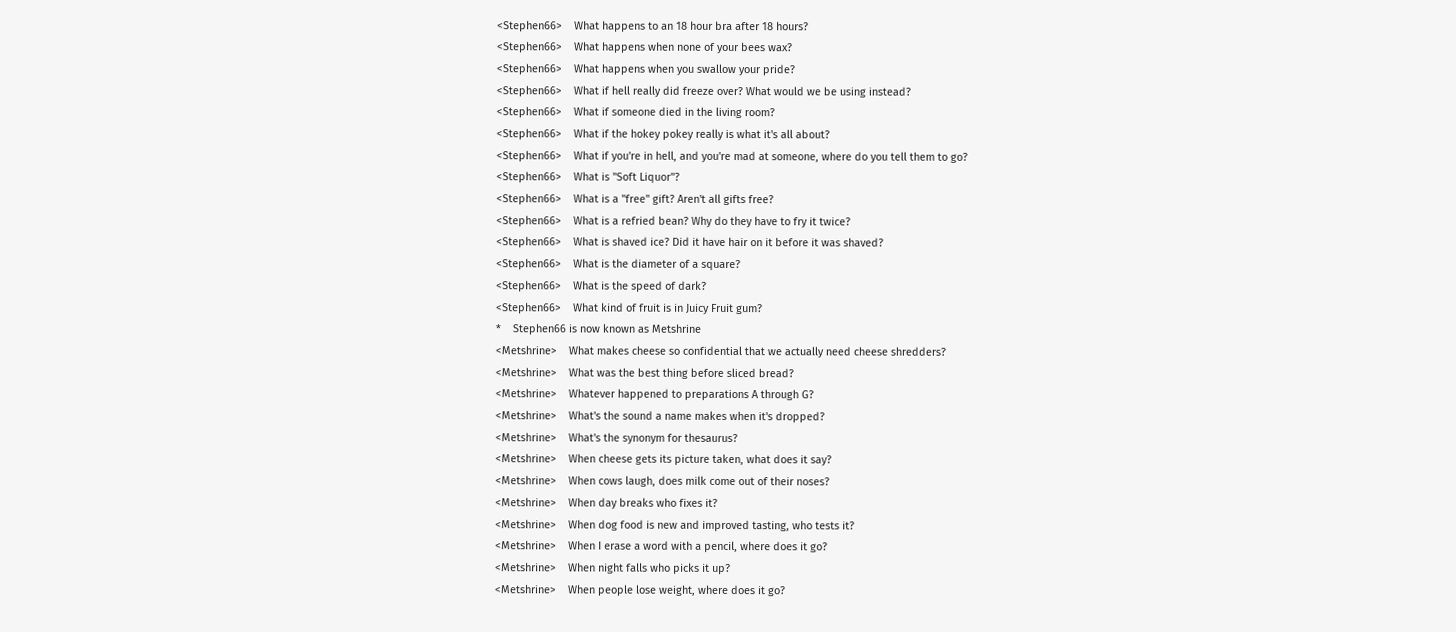<Stephen66>    What happens to an 18 hour bra after 18 hours?
<Stephen66>    What happens when none of your bees wax?
<Stephen66>    What happens when you swallow your pride?
<Stephen66>    What if hell really did freeze over? What would we be using instead?
<Stephen66>    What if someone died in the living room?
<Stephen66>    What if the hokey pokey really is what it's all about?
<Stephen66>    What if you're in hell, and you're mad at someone, where do you tell them to go?
<Stephen66>    What is "Soft Liquor"?
<Stephen66>    What is a "free" gift? Aren't all gifts free?
<Stephen66>    What is a refried bean? Why do they have to fry it twice?
<Stephen66>    What is shaved ice? Did it have hair on it before it was shaved?
<Stephen66>    What is the diameter of a square?
<Stephen66>    What is the speed of dark?
<Stephen66>    What kind of fruit is in Juicy Fruit gum?
*    Stephen66 is now known as Metshrine
<Metshrine>    What makes cheese so confidential that we actually need cheese shredders?
<Metshrine>    What was the best thing before sliced bread?
<Metshrine>    Whatever happened to preparations A through G?
<Metshrine>    What's the sound a name makes when it's dropped?
<Metshrine>    What's the synonym for thesaurus?
<Metshrine>    When cheese gets its picture taken, what does it say?
<Metshrine>    When cows laugh, does milk come out of their noses?
<Metshrine>    When day breaks who fixes it?
<Metshrine>    When dog food is new and improved tasting, who tests it?
<Metshrine>    When I erase a word with a pencil, where does it go?
<Metshrine>    When night falls who picks it up?
<Metshrine>    When people lose weight, where does it go?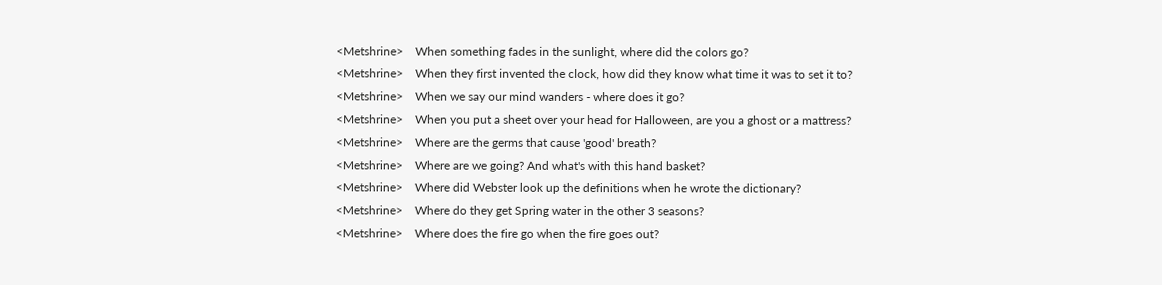<Metshrine>    When something fades in the sunlight, where did the colors go?
<Metshrine>    When they first invented the clock, how did they know what time it was to set it to?
<Metshrine>    When we say our mind wanders - where does it go?
<Metshrine>    When you put a sheet over your head for Halloween, are you a ghost or a mattress?
<Metshrine>    Where are the germs that cause 'good' breath?
<Metshrine>    Where are we going? And what's with this hand basket?
<Metshrine>    Where did Webster look up the definitions when he wrote the dictionary?
<Metshrine>    Where do they get Spring water in the other 3 seasons?
<Metshrine>    Where does the fire go when the fire goes out?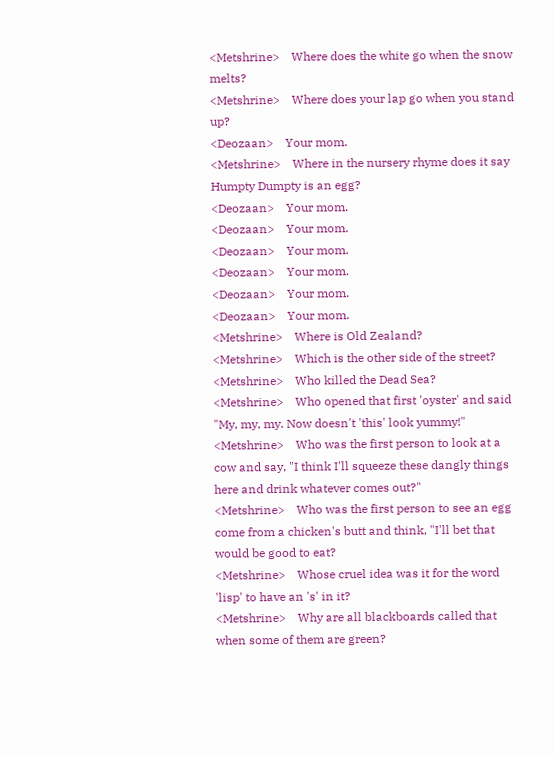<Metshrine>    Where does the white go when the snow melts?
<Metshrine>    Where does your lap go when you stand up?
<Deozaan>    Your mom.
<Metshrine>    Where in the nursery rhyme does it say Humpty Dumpty is an egg?
<Deozaan>    Your mom.
<Deozaan>    Your mom.
<Deozaan>    Your mom.
<Deozaan>    Your mom.
<Deozaan>    Your mom.
<Deozaan>    Your mom.
<Metshrine>    Where is Old Zealand?
<Metshrine>    Which is the other side of the street?
<Metshrine>    Who killed the Dead Sea?
<Metshrine>    Who opened that first 'oyster' and said "My, my, my. Now doesn't 'this' look yummy!"
<Metshrine>    Who was the first person to look at a cow and say, "I think I'll squeeze these dangly things here and drink whatever comes out?"
<Metshrine>    Who was the first person to see an egg come from a chicken's butt and think, "I'll bet that would be good to eat?
<Metshrine>    Whose cruel idea was it for the word 'lisp' to have an 's' in it?
<Metshrine>    Why are all blackboards called that when some of them are green?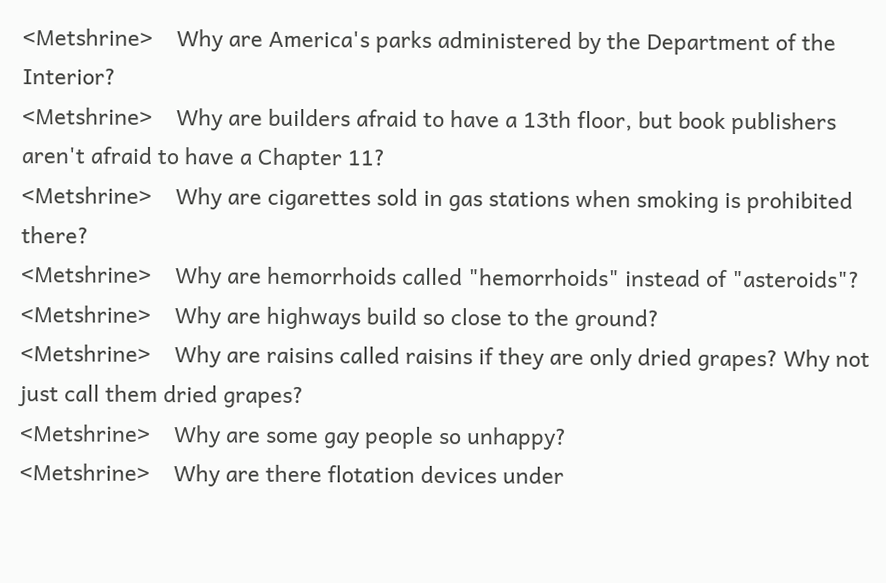<Metshrine>    Why are America's parks administered by the Department of the Interior?
<Metshrine>    Why are builders afraid to have a 13th floor, but book publishers aren't afraid to have a Chapter 11?
<Metshrine>    Why are cigarettes sold in gas stations when smoking is prohibited there?
<Metshrine>    Why are hemorrhoids called "hemorrhoids" instead of "asteroids"?
<Metshrine>    Why are highways build so close to the ground?
<Metshrine>    Why are raisins called raisins if they are only dried grapes? Why not just call them dried grapes?
<Metshrine>    Why are some gay people so unhappy?
<Metshrine>    Why are there flotation devices under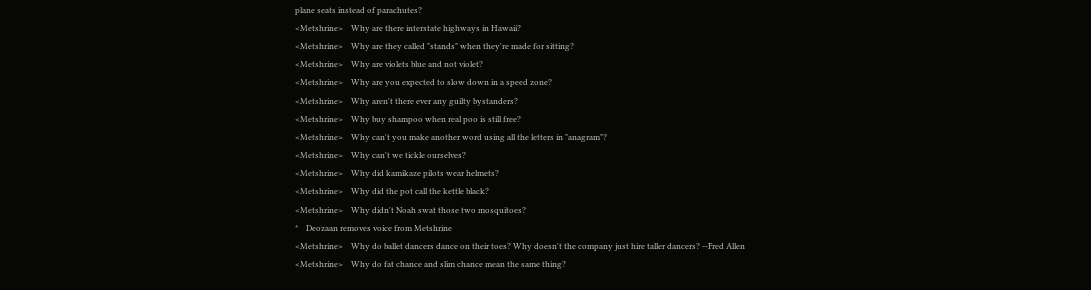plane seats instead of parachutes?
<Metshrine>    Why are there interstate highways in Hawaii?
<Metshrine>    Why are they called "stands" when they're made for sitting?
<Metshrine>    Why are violets blue and not violet?
<Metshrine>    Why are you expected to slow down in a speed zone?
<Metshrine>    Why aren't there ever any guilty bystanders?
<Metshrine>    Why buy shampoo when real poo is still free?
<Metshrine>    Why can't you make another word using all the letters in "anagram"?
<Metshrine>    Why can't we tickle ourselves?
<Metshrine>    Why did kamikaze pilots wear helmets?
<Metshrine>    Why did the pot call the kettle black?
<Metshrine>    Why didn't Noah swat those two mosquitoes?
*    Deozaan removes voice from Metshrine
<Metshrine>    Why do ballet dancers dance on their toes? Why doesn't the company just hire taller dancers? --Fred Allen
<Metshrine>    Why do fat chance and slim chance mean the same thing?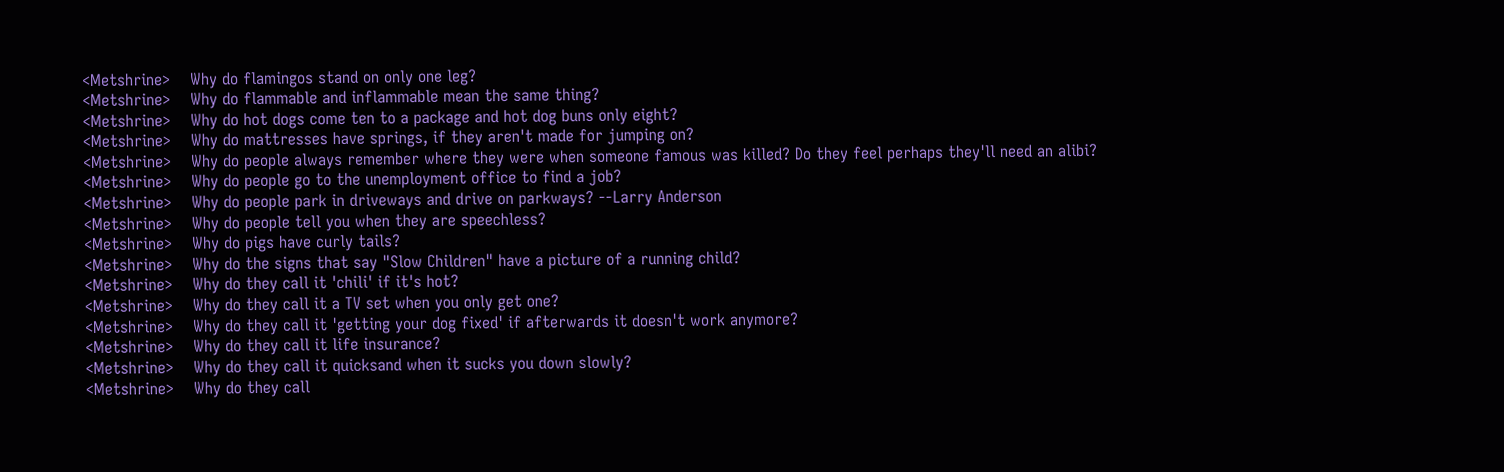<Metshrine>    Why do flamingos stand on only one leg?
<Metshrine>    Why do flammable and inflammable mean the same thing?
<Metshrine>    Why do hot dogs come ten to a package and hot dog buns only eight?
<Metshrine>    Why do mattresses have springs, if they aren't made for jumping on?
<Metshrine>    Why do people always remember where they were when someone famous was killed? Do they feel perhaps they'll need an alibi?
<Metshrine>    Why do people go to the unemployment office to find a job?
<Metshrine>    Why do people park in driveways and drive on parkways? --Larry Anderson
<Metshrine>    Why do people tell you when they are speechless?
<Metshrine>    Why do pigs have curly tails?
<Metshrine>    Why do the signs that say "Slow Children" have a picture of a running child?
<Metshrine>    Why do they call it 'chili' if it's hot?
<Metshrine>    Why do they call it a TV set when you only get one?
<Metshrine>    Why do they call it 'getting your dog fixed' if afterwards it doesn't work anymore?
<Metshrine>    Why do they call it life insurance?
<Metshrine>    Why do they call it quicksand when it sucks you down slowly?
<Metshrine>    Why do they call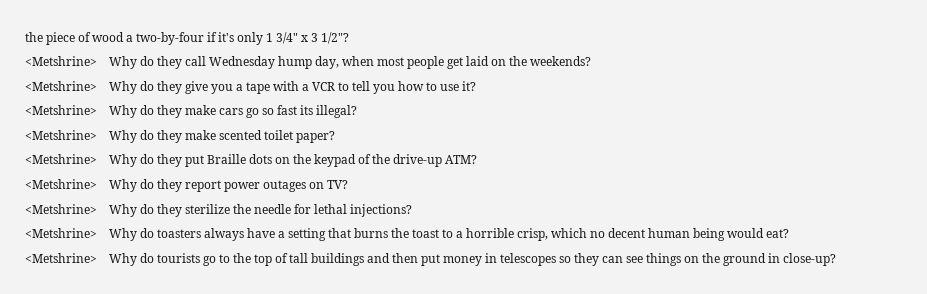the piece of wood a two-by-four if it's only 1 3/4" x 3 1/2"?
<Metshrine>    Why do they call Wednesday hump day, when most people get laid on the weekends?
<Metshrine>    Why do they give you a tape with a VCR to tell you how to use it?
<Metshrine>    Why do they make cars go so fast its illegal?
<Metshrine>    Why do they make scented toilet paper?
<Metshrine>    Why do they put Braille dots on the keypad of the drive-up ATM?
<Metshrine>    Why do they report power outages on TV?
<Metshrine>    Why do they sterilize the needle for lethal injections?
<Metshrine>    Why do toasters always have a setting that burns the toast to a horrible crisp, which no decent human being would eat?
<Metshrine>    Why do tourists go to the top of tall buildings and then put money in telescopes so they can see things on the ground in close-up?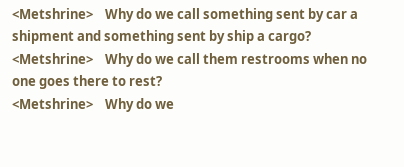<Metshrine>    Why do we call something sent by car a shipment and something sent by ship a cargo?
<Metshrine>    Why do we call them restrooms when no one goes there to rest?
<Metshrine>    Why do we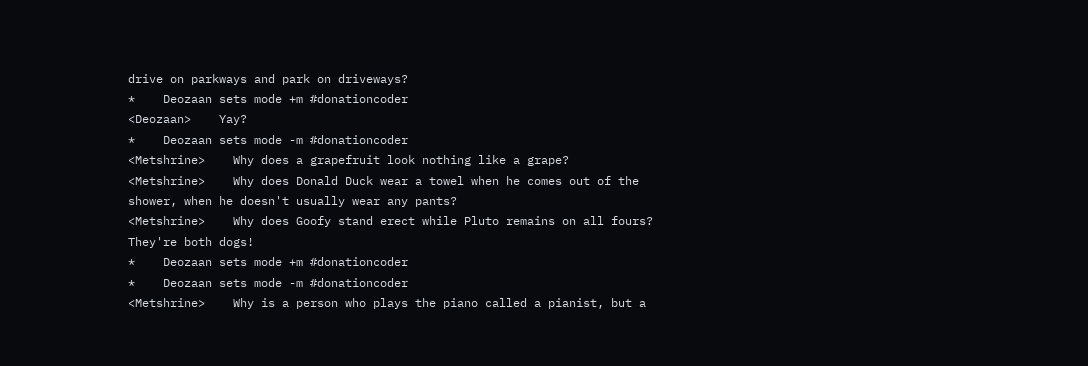drive on parkways and park on driveways?
*    Deozaan sets mode +m #donationcoder
<Deozaan>    Yay?
*    Deozaan sets mode -m #donationcoder
<Metshrine>    Why does a grapefruit look nothing like a grape?
<Metshrine>    Why does Donald Duck wear a towel when he comes out of the shower, when he doesn't usually wear any pants?
<Metshrine>    Why does Goofy stand erect while Pluto remains on all fours? They're both dogs!
*    Deozaan sets mode +m #donationcoder
*    Deozaan sets mode -m #donationcoder
<Metshrine>    Why is a person who plays the piano called a pianist, but a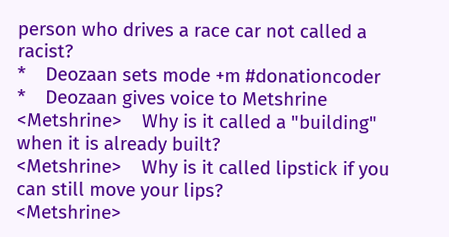person who drives a race car not called a racist?
*    Deozaan sets mode +m #donationcoder
*    Deozaan gives voice to Metshrine
<Metshrine>    Why is it called a "building" when it is already built?
<Metshrine>    Why is it called lipstick if you can still move your lips?
<Metshrine>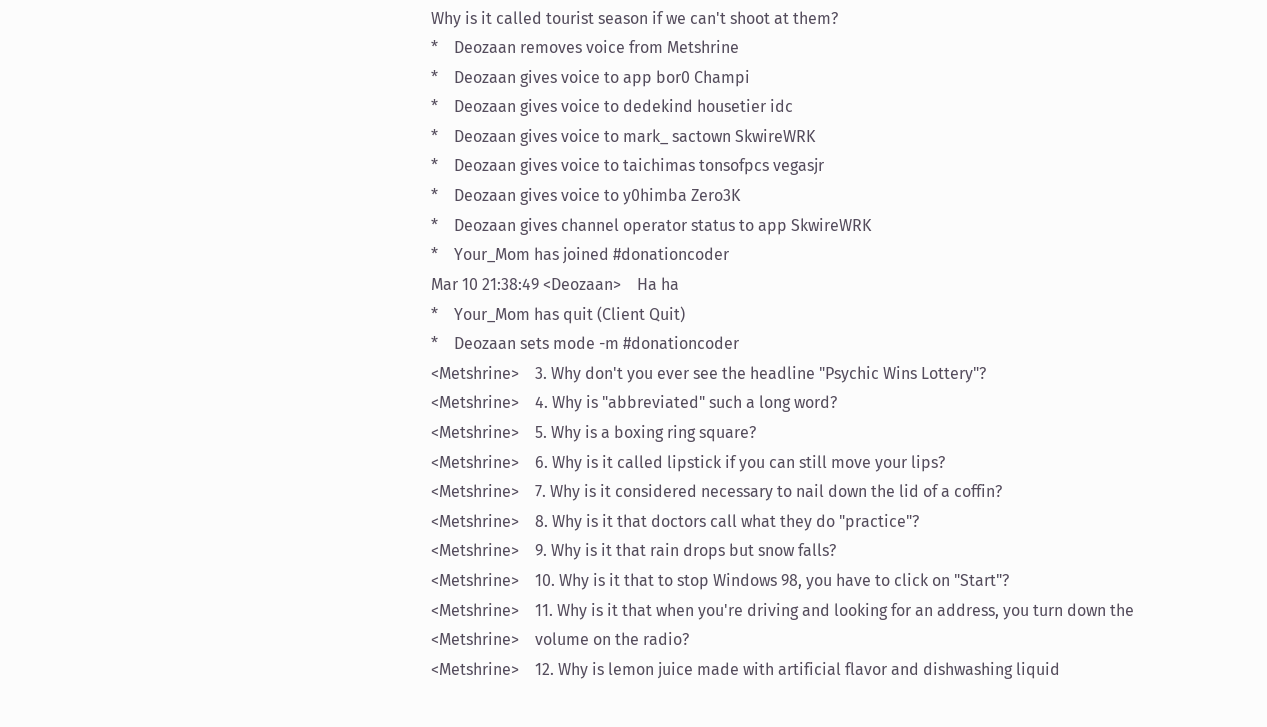Why is it called tourist season if we can't shoot at them?
*    Deozaan removes voice from Metshrine
*    Deozaan gives voice to app bor0 Champi
*    Deozaan gives voice to dedekind housetier idc
*    Deozaan gives voice to mark_ sactown SkwireWRK
*    Deozaan gives voice to taichimas tonsofpcs vegasjr
*    Deozaan gives voice to y0himba Zero3K
*    Deozaan gives channel operator status to app SkwireWRK
*    Your_Mom has joined #donationcoder
Mar 10 21:38:49 <Deozaan>    Ha ha
*    Your_Mom has quit (Client Quit)
*    Deozaan sets mode -m #donationcoder
<Metshrine>    3. Why don't you ever see the headline "Psychic Wins Lottery"?
<Metshrine>    4. Why is "abbreviated" such a long word?
<Metshrine>    5. Why is a boxing ring square?
<Metshrine>    6. Why is it called lipstick if you can still move your lips?
<Metshrine>    7. Why is it considered necessary to nail down the lid of a coffin?
<Metshrine>    8. Why is it that doctors call what they do "practice"?
<Metshrine>    9. Why is it that rain drops but snow falls?
<Metshrine>    10. Why is it that to stop Windows 98, you have to click on "Start"?
<Metshrine>    11. Why is it that when you're driving and looking for an address, you turn down the
<Metshrine>    volume on the radio?
<Metshrine>    12. Why is lemon juice made with artificial flavor and dishwashing liquid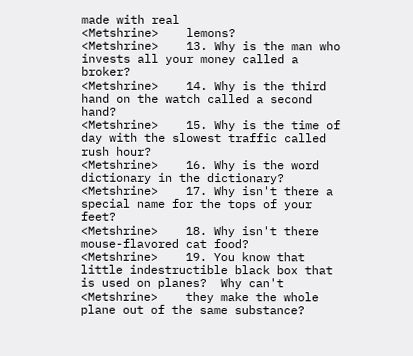made with real
<Metshrine>    lemons?
<Metshrine>    13. Why is the man who invests all your money called a broker?
<Metshrine>    14. Why is the third hand on the watch called a second hand?
<Metshrine>    15. Why is the time of day with the slowest traffic called rush hour?
<Metshrine>    16. Why is the word dictionary in the dictionary?
<Metshrine>    17. Why isn't there a special name for the tops of your feet?
<Metshrine>    18. Why isn't there mouse-flavored cat food?
<Metshrine>    19. You know that little indestructible black box that is used on planes?  Why can't
<Metshrine>    they make the whole plane out of the same substance?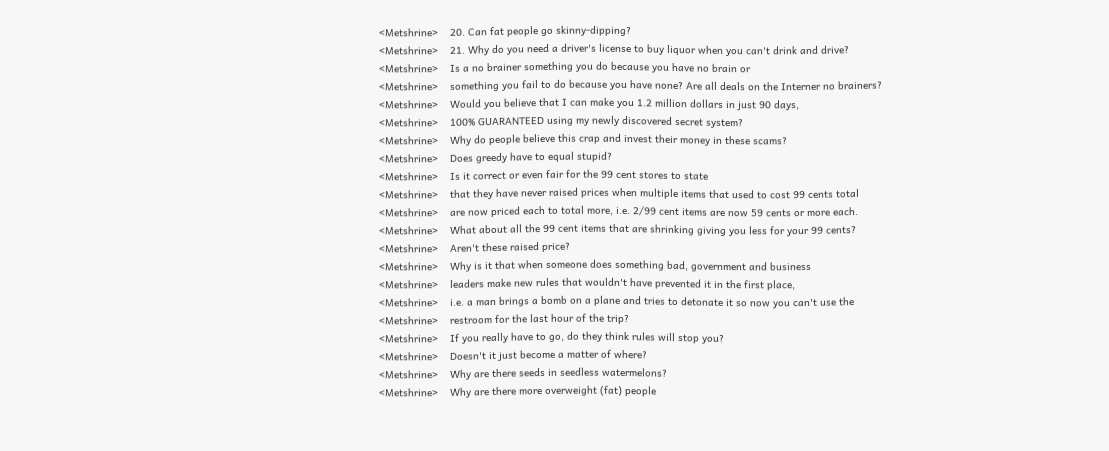<Metshrine>    20. Can fat people go skinny-dipping?
<Metshrine>    21. Why do you need a driver's license to buy liquor when you can't drink and drive?
<Metshrine>    Is a no brainer something you do because you have no brain or
<Metshrine>    something you fail to do because you have none? Are all deals on the Interner no brainers?
<Metshrine>    Would you believe that I can make you 1.2 million dollars in just 90 days,
<Metshrine>    100% GUARANTEED using my newly discovered secret system?
<Metshrine>    Why do people believe this crap and invest their money in these scams?
<Metshrine>    Does greedy have to equal stupid?
<Metshrine>    Is it correct or even fair for the 99 cent stores to state
<Metshrine>    that they have never raised prices when multiple items that used to cost 99 cents total
<Metshrine>    are now priced each to total more, i.e. 2/99 cent items are now 59 cents or more each.
<Metshrine>    What about all the 99 cent items that are shrinking giving you less for your 99 cents?
<Metshrine>    Aren't these raised price?
<Metshrine>    Why is it that when someone does something bad, government and business
<Metshrine>    leaders make new rules that wouldn't have prevented it in the first place,
<Metshrine>    i.e. a man brings a bomb on a plane and tries to detonate it so now you can't use the
<Metshrine>    restroom for the last hour of the trip?
<Metshrine>    If you really have to go, do they think rules will stop you?
<Metshrine>    Doesn't it just become a matter of where?
<Metshrine>    Why are there seeds in seedless watermelons?
<Metshrine>    Why are there more overweight (fat) people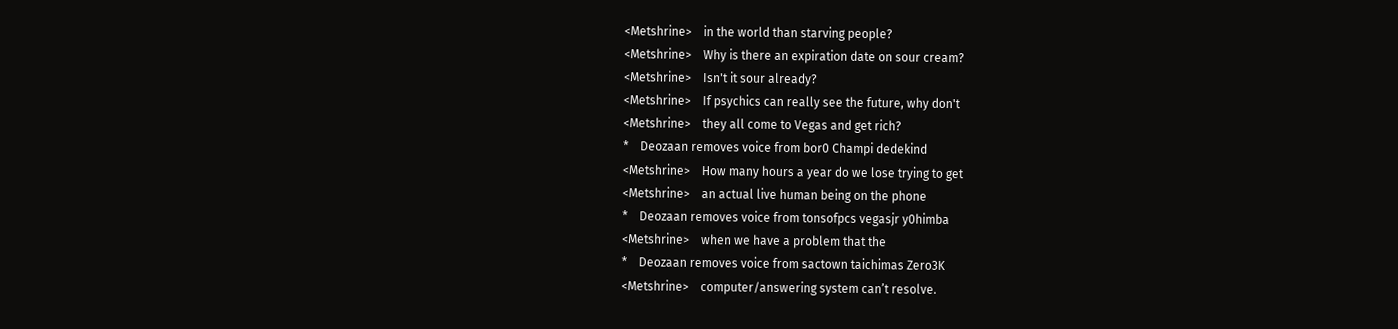<Metshrine>    in the world than starving people?
<Metshrine>    Why is there an expiration date on sour cream?
<Metshrine>    Isn't it sour already?
<Metshrine>    If psychics can really see the future, why don't
<Metshrine>    they all come to Vegas and get rich?
*    Deozaan removes voice from bor0 Champi dedekind
<Metshrine>    How many hours a year do we lose trying to get
<Metshrine>    an actual live human being on the phone
*    Deozaan removes voice from tonsofpcs vegasjr y0himba
<Metshrine>    when we have a problem that the
*    Deozaan removes voice from sactown taichimas Zero3K
<Metshrine>    computer/answering system can’t resolve.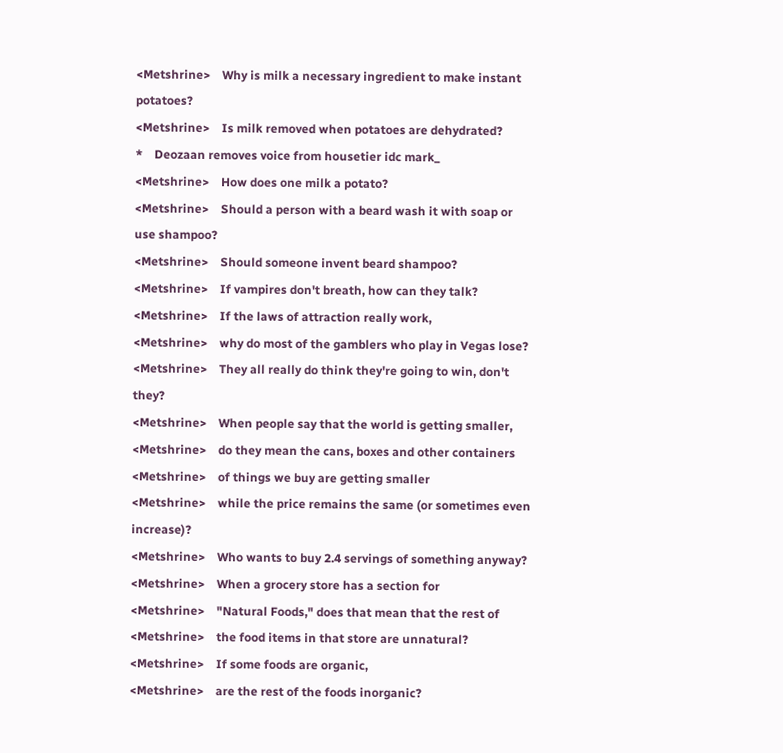<Metshrine>    Why is milk a necessary ingredient to make instant potatoes?
<Metshrine>    Is milk removed when potatoes are dehydrated?
*    Deozaan removes voice from housetier idc mark_
<Metshrine>    How does one milk a potato?
<Metshrine>    Should a person with a beard wash it with soap or use shampoo?
<Metshrine>    Should someone invent beard shampoo?
<Metshrine>    If vampires don't breath, how can they talk?
<Metshrine>    If the laws of attraction really work,
<Metshrine>    why do most of the gamblers who play in Vegas lose?
<Metshrine>    They all really do think they're going to win, don't they?
<Metshrine>    When people say that the world is getting smaller,
<Metshrine>    do they mean the cans, boxes and other containers
<Metshrine>    of things we buy are getting smaller
<Metshrine>    while the price remains the same (or sometimes even increase)?
<Metshrine>    Who wants to buy 2.4 servings of something anyway?
<Metshrine>    When a grocery store has a section for
<Metshrine>    "Natural Foods," does that mean that the rest of
<Metshrine>    the food items in that store are unnatural?
<Metshrine>    If some foods are organic,
<Metshrine>    are the rest of the foods inorganic?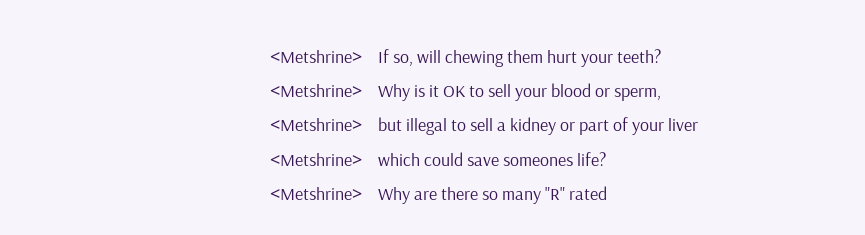<Metshrine>    If so, will chewing them hurt your teeth?
<Metshrine>    Why is it OK to sell your blood or sperm,
<Metshrine>    but illegal to sell a kidney or part of your liver
<Metshrine>    which could save someones life?
<Metshrine>    Why are there so many "R" rated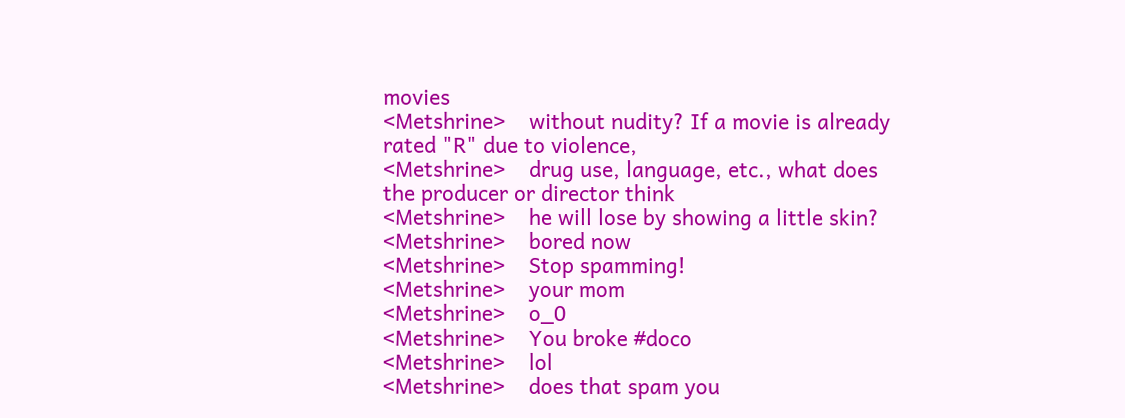movies
<Metshrine>    without nudity? If a movie is already rated "R" due to violence,
<Metshrine>    drug use, language, etc., what does the producer or director think
<Metshrine>    he will lose by showing a little skin?
<Metshrine>    bored now
<Metshrine>    Stop spamming!
<Metshrine>    your mom
<Metshrine>    o_0
<Metshrine>    You broke #doco
<Metshrine>    lol
<Metshrine>    does that spam you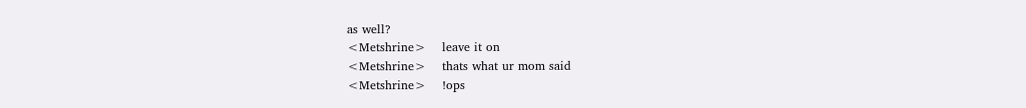as well?
<Metshrine>    leave it on
<Metshrine>    thats what ur mom said
<Metshrine>    !ops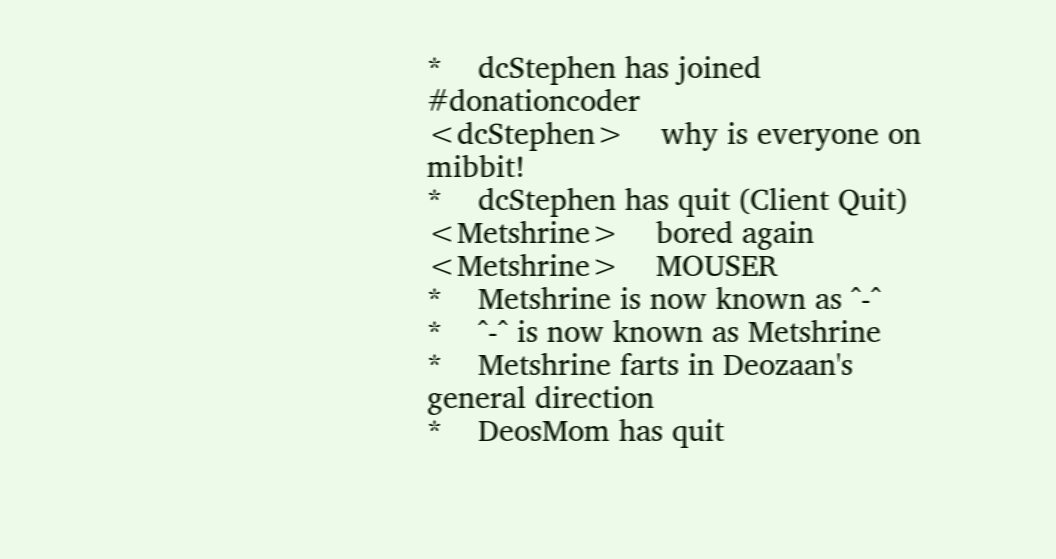*    dcStephen has joined #donationcoder
<dcStephen>    why is everyone on mibbit!
*    dcStephen has quit (Client Quit)
<Metshrine>    bored again
<Metshrine>    MOUSER
*    Metshrine is now known as ^-^
*    ^-^ is now known as Metshrine
*    Metshrine farts in Deozaan's general direction
*    DeosMom has quit